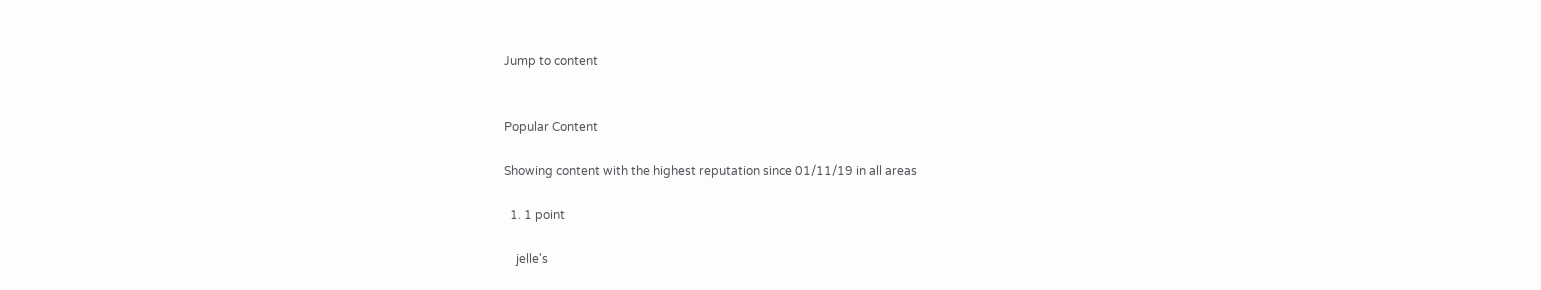Jump to content


Popular Content

Showing content with the highest reputation since 01/11/19 in all areas

  1. 1 point

    jelle's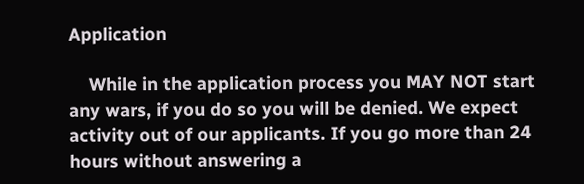Application

    While in the application process you MAY NOT start any wars, if you do so you will be denied. We expect activity out of our applicants. If you go more than 24 hours without answering a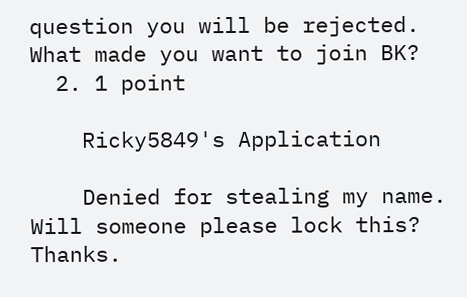question you will be rejected. What made you want to join BK?
  2. 1 point

    Ricky5849's Application

    Denied for stealing my name. Will someone please lock this? Thanks.